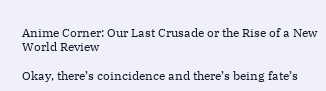Anime Corner: Our Last Crusade or the Rise of a New World Review

Okay, there’s coincidence and there’s being fate’s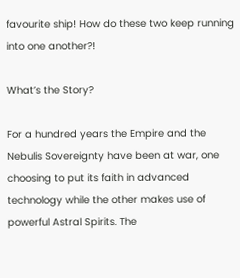favourite ship! How do these two keep running into one another?!

What’s the Story?

For a hundred years the Empire and the Nebulis Sovereignty have been at war, one choosing to put its faith in advanced technology while the other makes use of powerful Astral Spirits. The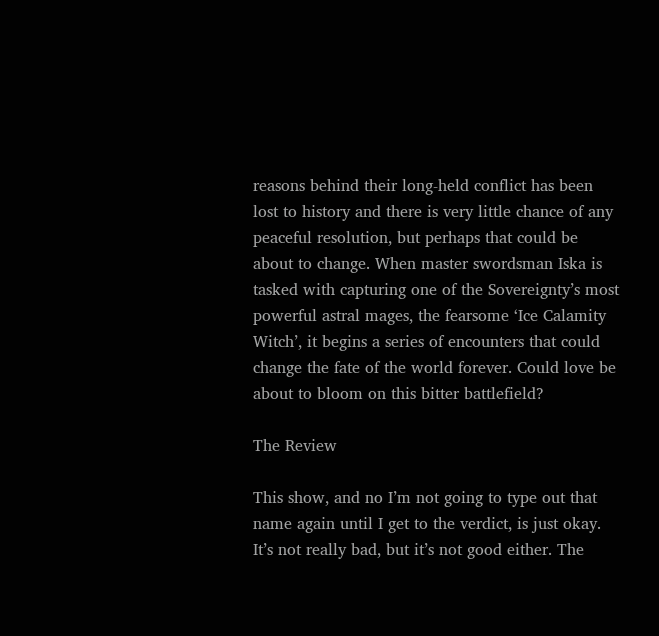reasons behind their long-held conflict has been lost to history and there is very little chance of any peaceful resolution, but perhaps that could be about to change. When master swordsman Iska is tasked with capturing one of the Sovereignty’s most powerful astral mages, the fearsome ‘Ice Calamity Witch’, it begins a series of encounters that could change the fate of the world forever. Could love be about to bloom on this bitter battlefield?

The Review

This show, and no I’m not going to type out that name again until I get to the verdict, is just okay. It’s not really bad, but it’s not good either. The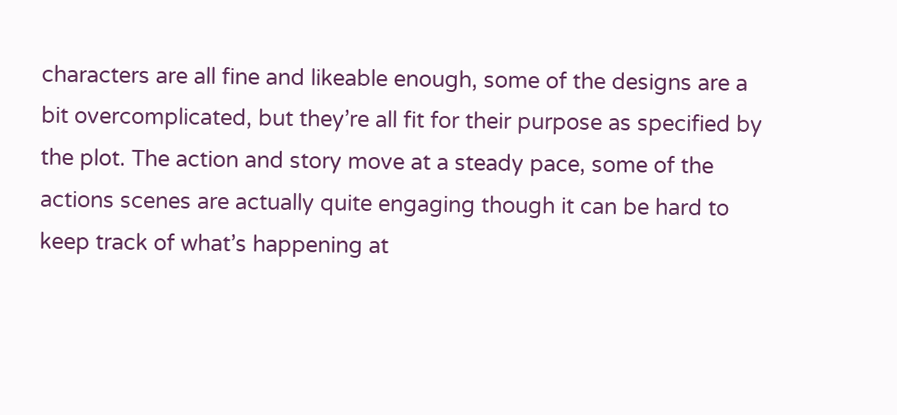characters are all fine and likeable enough, some of the designs are a bit overcomplicated, but they’re all fit for their purpose as specified by the plot. The action and story move at a steady pace, some of the actions scenes are actually quite engaging though it can be hard to keep track of what’s happening at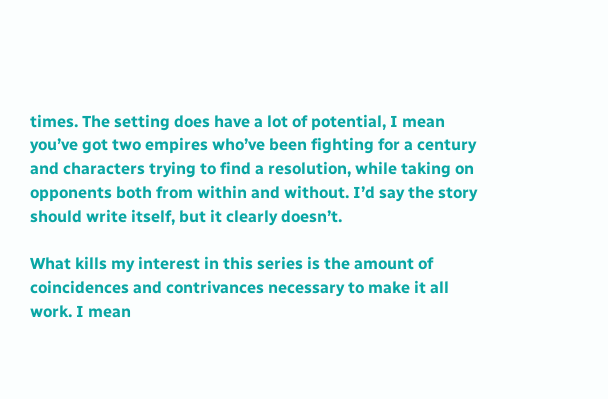times. The setting does have a lot of potential, I mean you’ve got two empires who’ve been fighting for a century and characters trying to find a resolution, while taking on opponents both from within and without. I’d say the story should write itself, but it clearly doesn’t.

What kills my interest in this series is the amount of coincidences and contrivances necessary to make it all work. I mean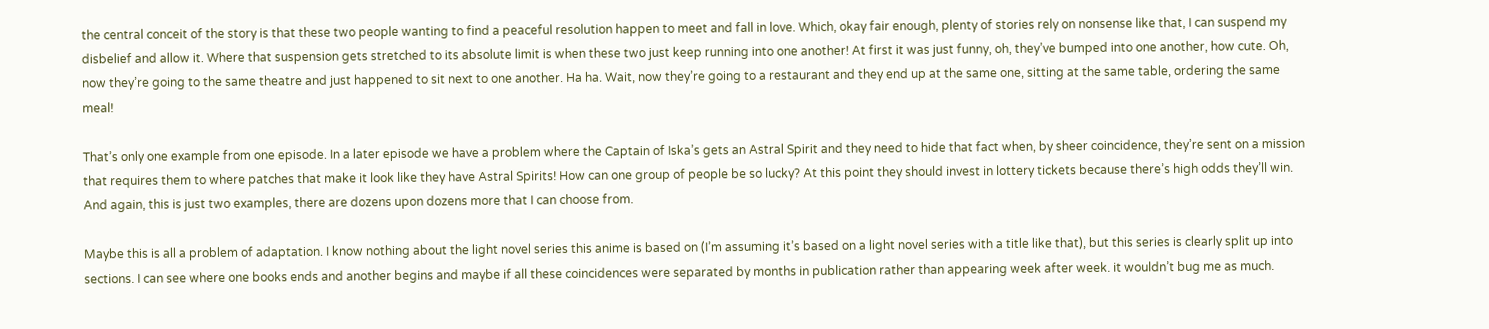the central conceit of the story is that these two people wanting to find a peaceful resolution happen to meet and fall in love. Which, okay fair enough, plenty of stories rely on nonsense like that, I can suspend my disbelief and allow it. Where that suspension gets stretched to its absolute limit is when these two just keep running into one another! At first it was just funny, oh, they’ve bumped into one another, how cute. Oh, now they’re going to the same theatre and just happened to sit next to one another. Ha ha. Wait, now they’re going to a restaurant and they end up at the same one, sitting at the same table, ordering the same meal!

That’s only one example from one episode. In a later episode we have a problem where the Captain of Iska’s gets an Astral Spirit and they need to hide that fact when, by sheer coincidence, they’re sent on a mission that requires them to where patches that make it look like they have Astral Spirits! How can one group of people be so lucky? At this point they should invest in lottery tickets because there’s high odds they’ll win. And again, this is just two examples, there are dozens upon dozens more that I can choose from.

Maybe this is all a problem of adaptation. I know nothing about the light novel series this anime is based on (I’m assuming it’s based on a light novel series with a title like that), but this series is clearly split up into sections. I can see where one books ends and another begins and maybe if all these coincidences were separated by months in publication rather than appearing week after week. it wouldn’t bug me as much.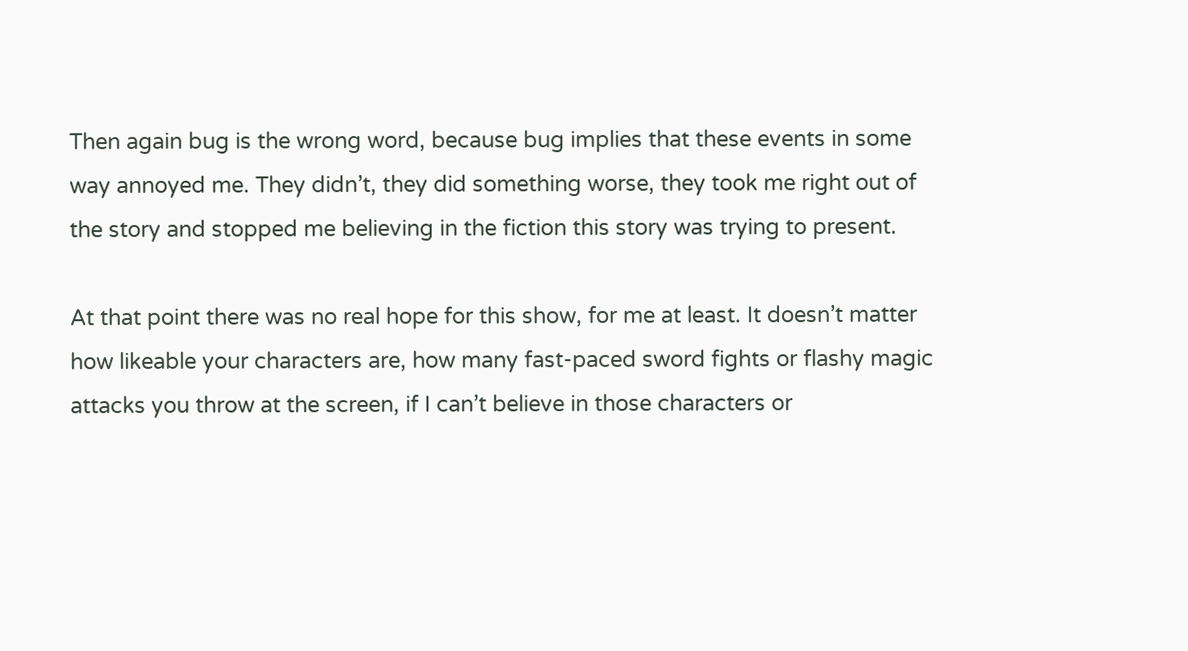Then again bug is the wrong word, because bug implies that these events in some way annoyed me. They didn’t, they did something worse, they took me right out of the story and stopped me believing in the fiction this story was trying to present.

At that point there was no real hope for this show, for me at least. It doesn’t matter how likeable your characters are, how many fast-paced sword fights or flashy magic attacks you throw at the screen, if I can’t believe in those characters or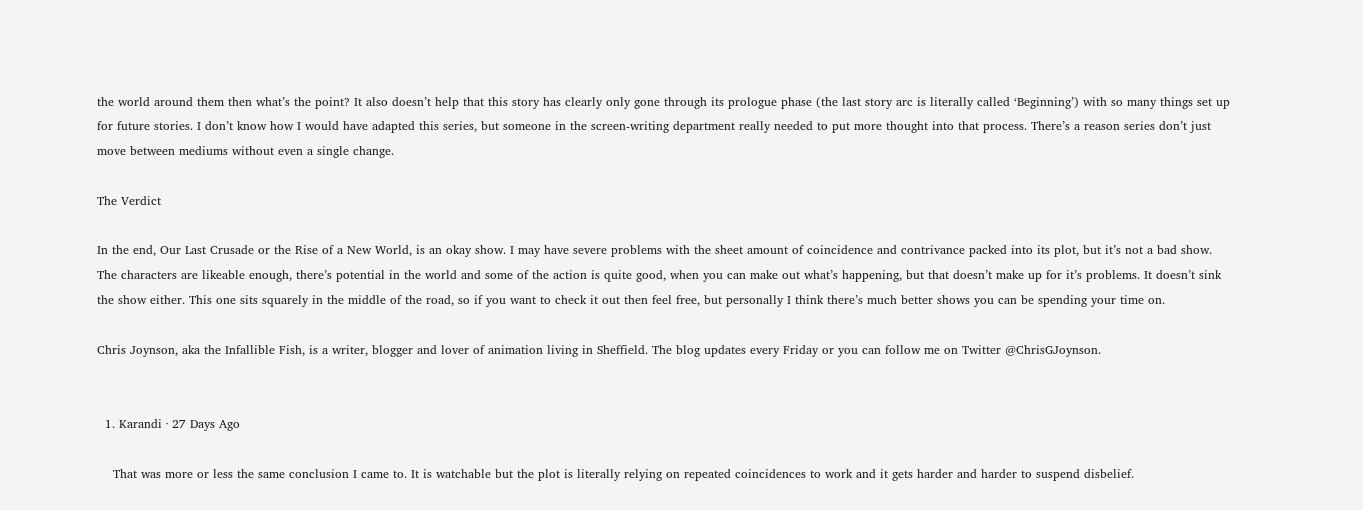the world around them then what’s the point? It also doesn’t help that this story has clearly only gone through its prologue phase (the last story arc is literally called ‘Beginning’) with so many things set up for future stories. I don’t know how I would have adapted this series, but someone in the screen-writing department really needed to put more thought into that process. There’s a reason series don’t just move between mediums without even a single change.

The Verdict

In the end, Our Last Crusade or the Rise of a New World, is an okay show. I may have severe problems with the sheet amount of coincidence and contrivance packed into its plot, but it’s not a bad show. The characters are likeable enough, there’s potential in the world and some of the action is quite good, when you can make out what’s happening, but that doesn’t make up for it’s problems. It doesn’t sink the show either. This one sits squarely in the middle of the road, so if you want to check it out then feel free, but personally I think there’s much better shows you can be spending your time on.

Chris Joynson, aka the Infallible Fish, is a writer, blogger and lover of animation living in Sheffield. The blog updates every Friday or you can follow me on Twitter @ChrisGJoynson.


  1. Karandi · 27 Days Ago

    That was more or less the same conclusion I came to. It is watchable but the plot is literally relying on repeated coincidences to work and it gets harder and harder to suspend disbelief.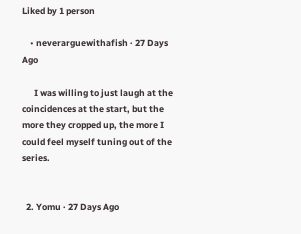Liked by 1 person

    • neverarguewithafish · 27 Days Ago

      I was willing to just laugh at the coincidences at the start, but the more they cropped up, the more I could feel myself tuning out of the series.


  2. Yomu · 27 Days Ago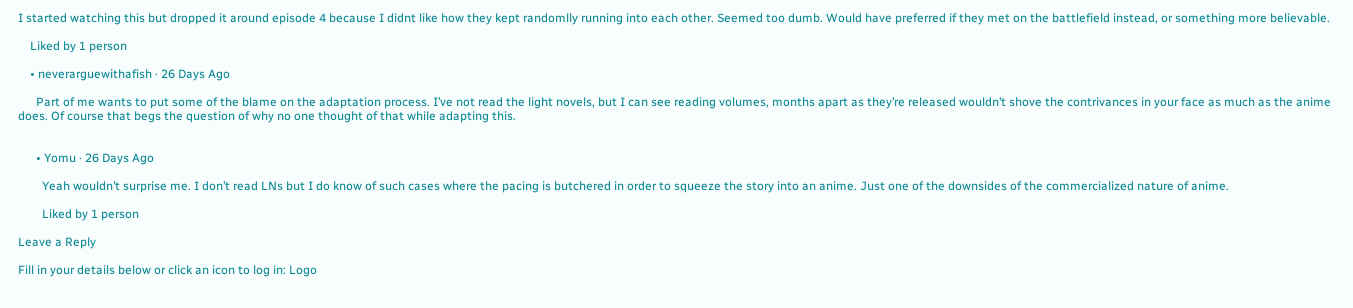I started watching this but dropped it around episode 4 because I didnt like how they kept randomlly running into each other. Seemed too dumb. Would have preferred if they met on the battlefield instead, or something more believable.

    Liked by 1 person

    • neverarguewithafish · 26 Days Ago

      Part of me wants to put some of the blame on the adaptation process. I’ve not read the light novels, but I can see reading volumes, months apart as they’re released wouldn’t shove the contrivances in your face as much as the anime does. Of course that begs the question of why no one thought of that while adapting this.


      • Yomu · 26 Days Ago

        Yeah wouldn’t surprise me. I don’t read LNs but I do know of such cases where the pacing is butchered in order to squeeze the story into an anime. Just one of the downsides of the commercialized nature of anime.

        Liked by 1 person

Leave a Reply

Fill in your details below or click an icon to log in: Logo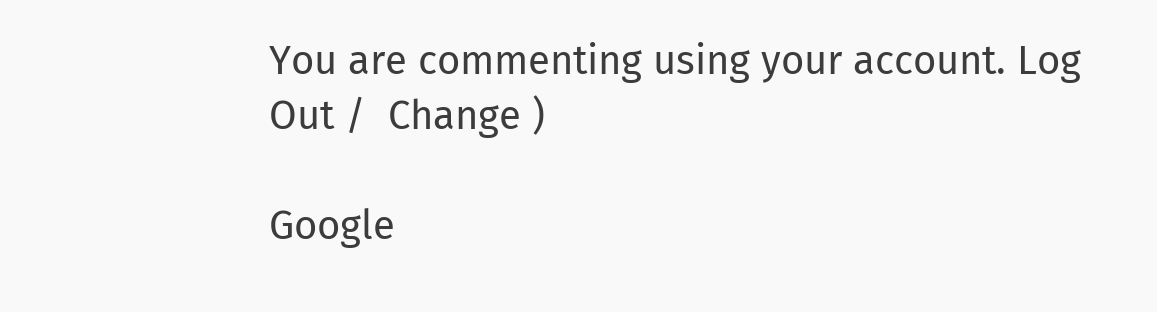You are commenting using your account. Log Out /  Change )

Google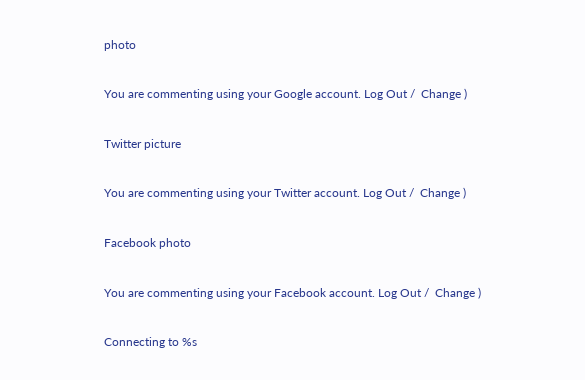photo

You are commenting using your Google account. Log Out /  Change )

Twitter picture

You are commenting using your Twitter account. Log Out /  Change )

Facebook photo

You are commenting using your Facebook account. Log Out /  Change )

Connecting to %s